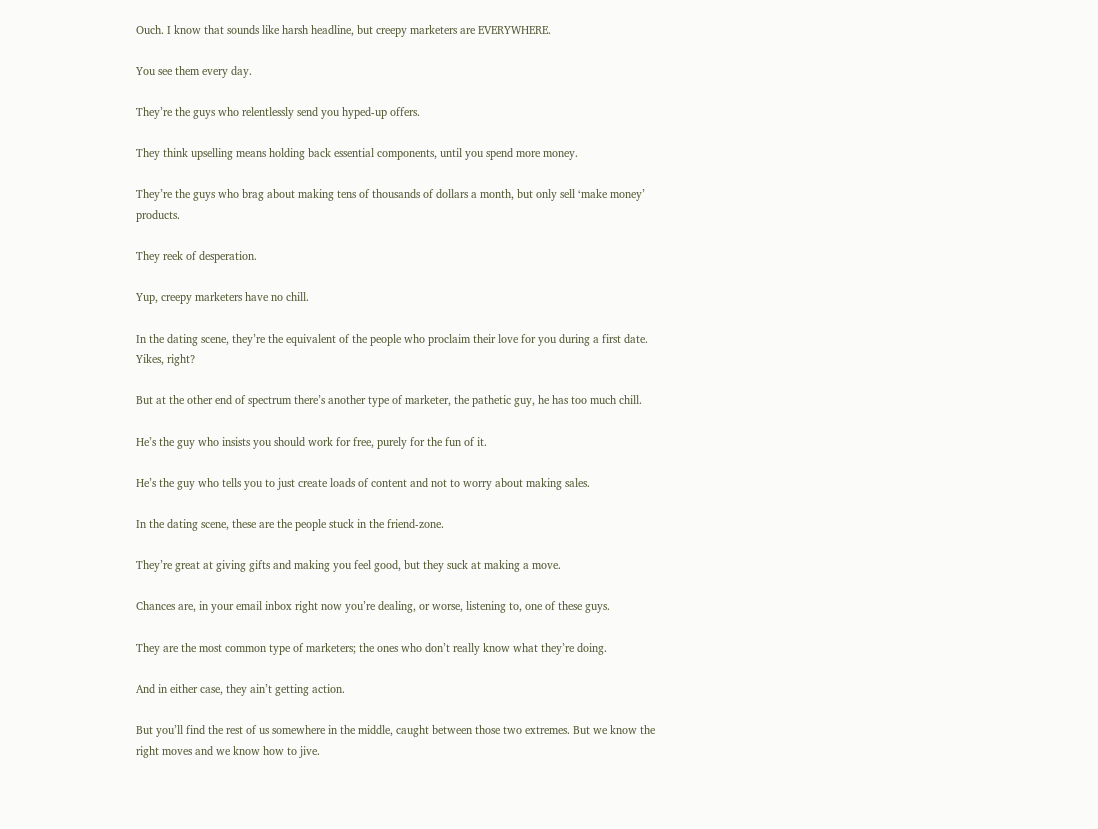Ouch. I know that sounds like harsh headline, but creepy marketers are EVERYWHERE.

You see them every day.

They’re the guys who relentlessly send you hyped-up offers.

They think upselling means holding back essential components, until you spend more money.

They’re the guys who brag about making tens of thousands of dollars a month, but only sell ‘make money’ products.

They reek of desperation.

Yup, creepy marketers have no chill.

In the dating scene, they’re the equivalent of the people who proclaim their love for you during a first date. Yikes, right?

But at the other end of spectrum there’s another type of marketer, the pathetic guy, he has too much chill.

He’s the guy who insists you should work for free, purely for the fun of it.

He’s the guy who tells you to just create loads of content and not to worry about making sales.

In the dating scene, these are the people stuck in the friend-zone.

They’re great at giving gifts and making you feel good, but they suck at making a move.

Chances are, in your email inbox right now you’re dealing, or worse, listening to, one of these guys.

They are the most common type of marketers; the ones who don’t really know what they’re doing.

And in either case, they ain’t getting action.

But you’ll find the rest of us somewhere in the middle, caught between those two extremes. But we know the right moves and we know how to jive.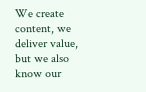We create content, we deliver value, but we also know our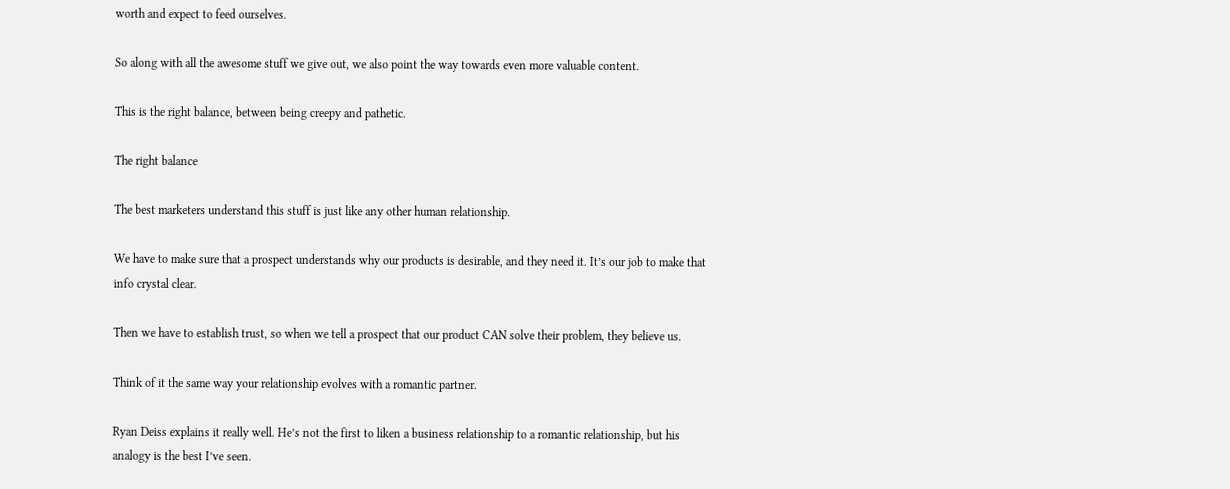worth and expect to feed ourselves.

So along with all the awesome stuff we give out, we also point the way towards even more valuable content.

This is the right balance, between being creepy and pathetic.

The right balance

The best marketers understand this stuff is just like any other human relationship.

We have to make sure that a prospect understands why our products is desirable, and they need it. It’s our job to make that info crystal clear.

Then we have to establish trust, so when we tell a prospect that our product CAN solve their problem, they believe us.

Think of it the same way your relationship evolves with a romantic partner.

Ryan Deiss explains it really well. He’s not the first to liken a business relationship to a romantic relationship, but his analogy is the best I’ve seen.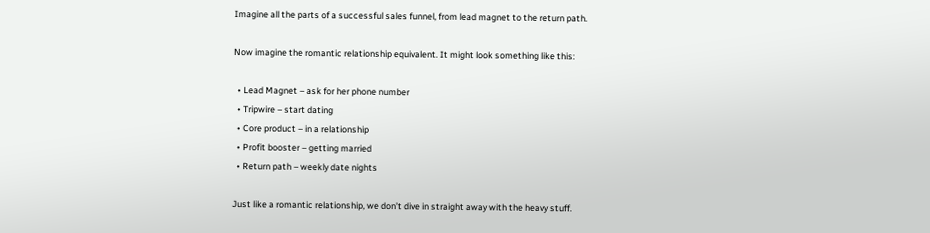Imagine all the parts of a successful sales funnel, from lead magnet to the return path.

Now imagine the romantic relationship equivalent. It might look something like this:

  • Lead Magnet – ask for her phone number
  • Tripwire – start dating
  • Core product – in a relationship
  • Profit booster – getting married
  • Return path – weekly date nights

Just like a romantic relationship, we don’t dive in straight away with the heavy stuff.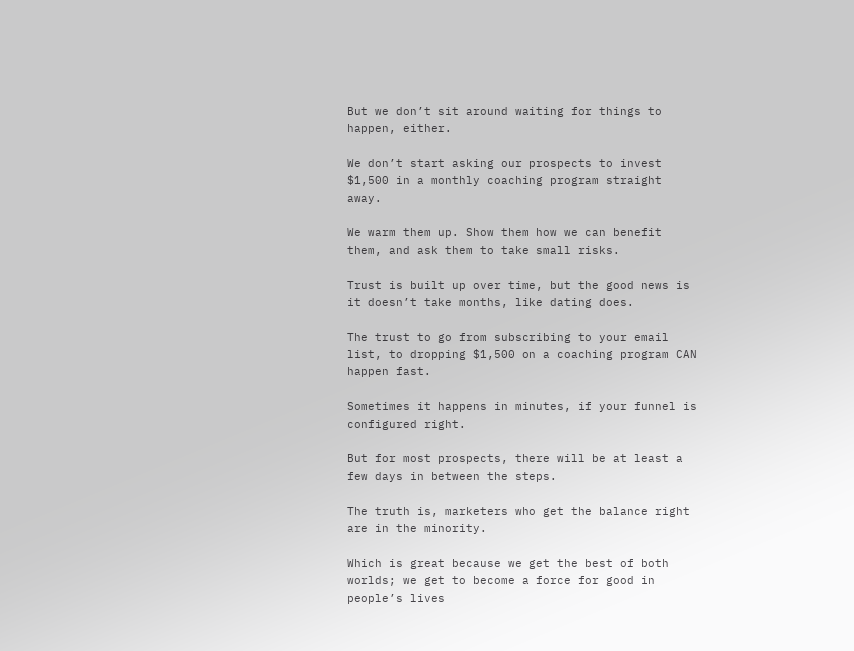But we don’t sit around waiting for things to happen, either.

We don’t start asking our prospects to invest $1,500 in a monthly coaching program straight away.

We warm them up. Show them how we can benefit them, and ask them to take small risks.

Trust is built up over time, but the good news is it doesn’t take months, like dating does.

The trust to go from subscribing to your email list, to dropping $1,500 on a coaching program CAN happen fast.

Sometimes it happens in minutes, if your funnel is configured right.

But for most prospects, there will be at least a few days in between the steps.

The truth is, marketers who get the balance right are in the minority.

Which is great because we get the best of both worlds; we get to become a force for good in people’s lives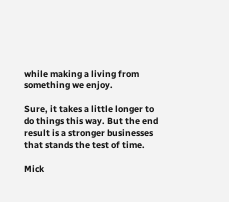while making a living from something we enjoy.

Sure, it takes a little longer to do things this way. But the end result is a stronger businesses that stands the test of time.

Mick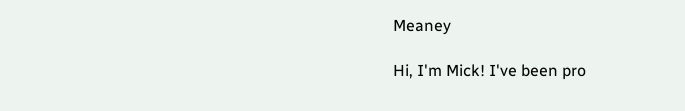Meaney

Hi, I'm Mick! I've been pro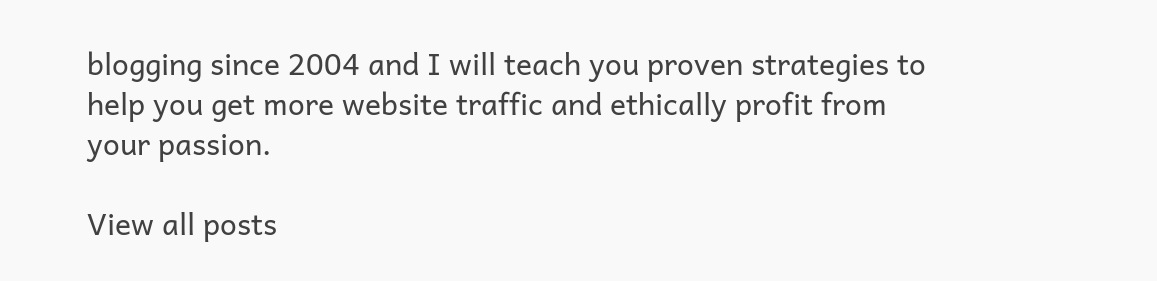blogging since 2004 and I will teach you proven strategies to help you get more website traffic and ethically profit from your passion.

View all posts